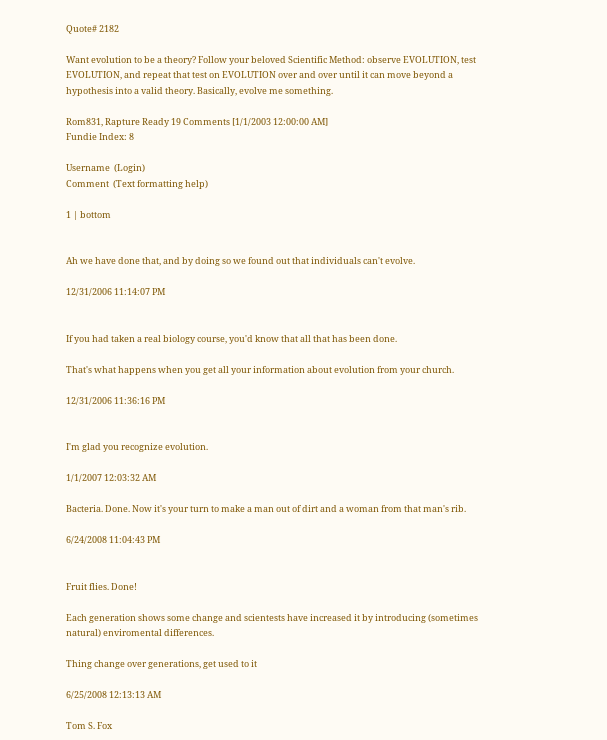Quote# 2182

Want evolution to be a theory? Follow your beloved Scientific Method: observe EVOLUTION, test EVOLUTION, and repeat that test on EVOLUTION over and over until it can move beyond a hypothesis into a valid theory. Basically, evolve me something.

Rom831, Rapture Ready 19 Comments [1/1/2003 12:00:00 AM]
Fundie Index: 8

Username  (Login)
Comment  (Text formatting help)

1 | bottom


Ah we have done that, and by doing so we found out that individuals can't evolve.

12/31/2006 11:14:07 PM


If you had taken a real biology course, you'd know that all that has been done.

That's what happens when you get all your information about evolution from your church.

12/31/2006 11:36:16 PM


I'm glad you recognize evolution.

1/1/2007 12:03:32 AM

Bacteria. Done. Now it's your turn to make a man out of dirt and a woman from that man's rib.

6/24/2008 11:04:43 PM


Fruit flies. Done!

Each generation shows some change and scientests have increased it by introducing (sometimes natural) enviromental differences.

Thing change over generations, get used to it

6/25/2008 12:13:13 AM

Tom S. Fox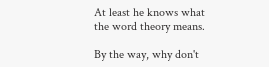At least he knows what the word theory means.

By the way, why don't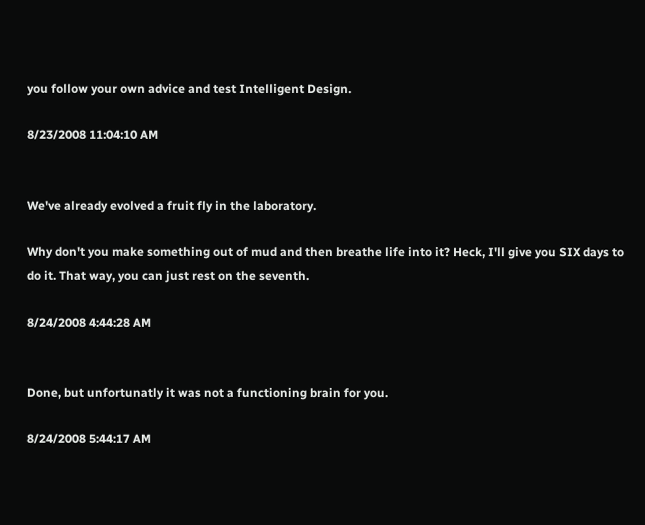you follow your own advice and test Intelligent Design.

8/23/2008 11:04:10 AM


We've already evolved a fruit fly in the laboratory.

Why don't you make something out of mud and then breathe life into it? Heck, I'll give you SIX days to do it. That way, you can just rest on the seventh.

8/24/2008 4:44:28 AM


Done, but unfortunatly it was not a functioning brain for you.

8/24/2008 5:44:17 AM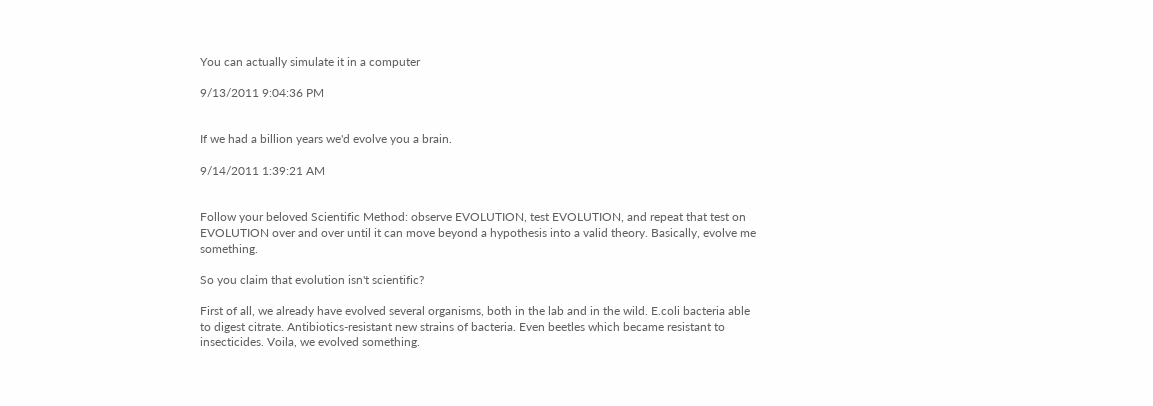You can actually simulate it in a computer

9/13/2011 9:04:36 PM


If we had a billion years we'd evolve you a brain.

9/14/2011 1:39:21 AM


Follow your beloved Scientific Method: observe EVOLUTION, test EVOLUTION, and repeat that test on EVOLUTION over and over until it can move beyond a hypothesis into a valid theory. Basically, evolve me something.

So you claim that evolution isn't scientific?

First of all, we already have evolved several organisms, both in the lab and in the wild. E.coli bacteria able to digest citrate. Antibiotics-resistant new strains of bacteria. Even beetles which became resistant to insecticides. Voila, we evolved something.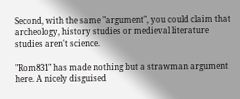Second, with the same "argument", you could claim that archeology, history studies or medieval literature studies aren't science.

"Rom831" has made nothing but a strawman argument here. A nicely disguised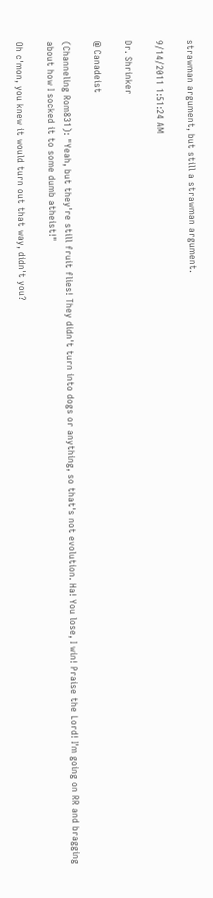strawman argument, but still a strawman argument.

9/14/2011 1:51:24 AM

Dr. Shrinker

@ Canadeist

(Channeling Rom831): "Yeah, but they're still fruit flies! They didn't turn into dogs or anything, so that's not evolution. Ha! You lose, I win! Praise the Lord! I'm going on RR and bragging about how I socked it to some dumb atheist!"

Oh c'mon, you knew it would turn out that way, didn't you?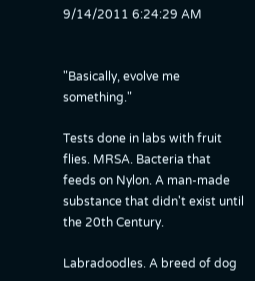9/14/2011 6:24:29 AM


"Basically, evolve me something."

Tests done in labs with fruit flies. MRSA. Bacteria that feeds on Nylon. A man-made substance that didn't exist until the 20th Century.

Labradoodles. A breed of dog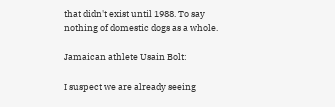that didn't exist until 1988. To say nothing of domestic dogs as a whole.

Jamaican athlete Usain Bolt:

I suspect we are already seeing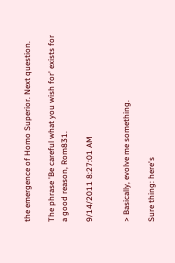the emergence of Homo Superior. Next question.

The phrase 'Be careful what you wish for' exists for a good reason, Rom831.

9/14/2011 8:27:01 AM


> Basically, evolve me something.

Sure thing: here's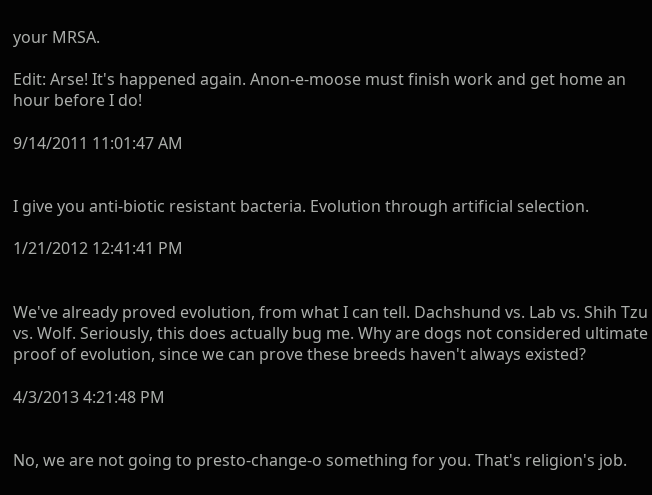your MRSA.

Edit: Arse! It's happened again. Anon-e-moose must finish work and get home an hour before I do!

9/14/2011 11:01:47 AM


I give you anti-biotic resistant bacteria. Evolution through artificial selection.

1/21/2012 12:41:41 PM


We've already proved evolution, from what I can tell. Dachshund vs. Lab vs. Shih Tzu vs. Wolf. Seriously, this does actually bug me. Why are dogs not considered ultimate proof of evolution, since we can prove these breeds haven't always existed?

4/3/2013 4:21:48 PM


No, we are not going to presto-change-o something for you. That's religion's job.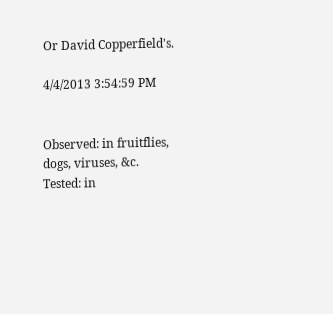Or David Copperfield's.

4/4/2013 3:54:59 PM


Observed: in fruitflies, dogs, viruses, &c.
Tested: in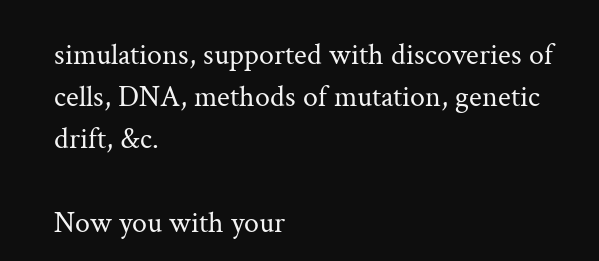simulations, supported with discoveries of cells, DNA, methods of mutation, genetic drift, &c.

Now you with your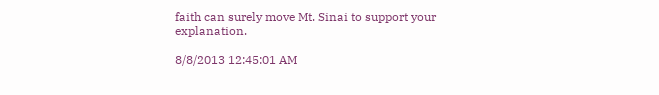faith can surely move Mt. Sinai to support your explanation.

8/8/2013 12:45:01 AM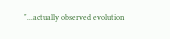"...actually observed evolution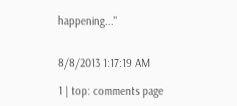happening..."


8/8/2013 1:17:19 AM

1 | top: comments page